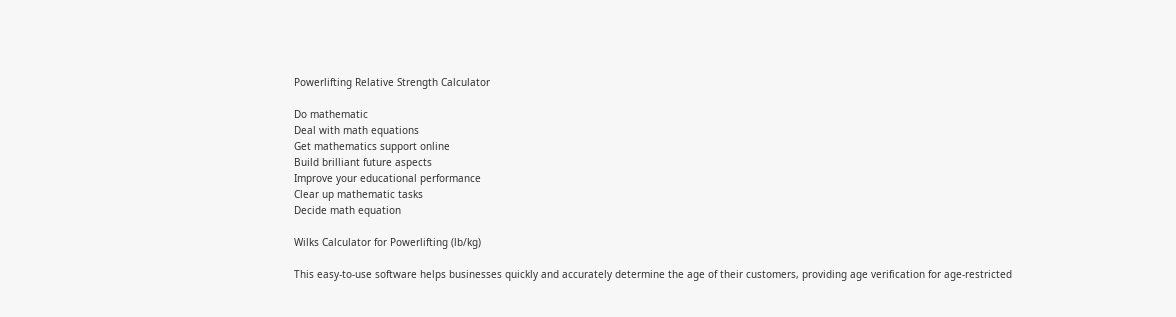Powerlifting Relative Strength Calculator

Do mathematic
Deal with math equations
Get mathematics support online
Build brilliant future aspects
Improve your educational performance
Clear up mathematic tasks
Decide math equation

Wilks Calculator for Powerlifting (lb/kg)

This easy-to-use software helps businesses quickly and accurately determine the age of their customers, providing age verification for age-restricted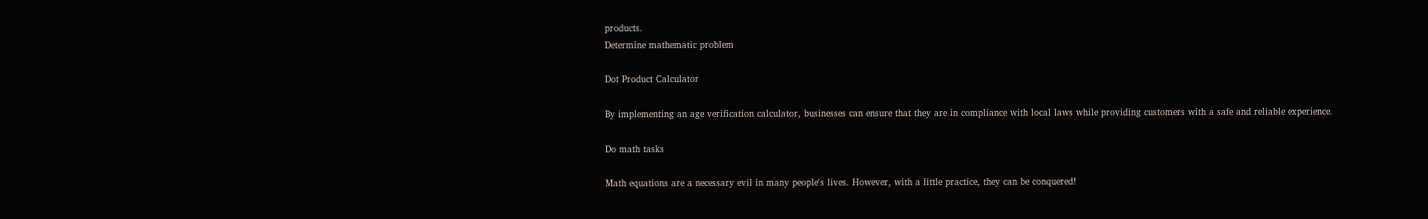products.
Determine mathematic problem

Dot Product Calculator

By implementing an age verification calculator, businesses can ensure that they are in compliance with local laws while providing customers with a safe and reliable experience.

Do math tasks

Math equations are a necessary evil in many people's lives. However, with a little practice, they can be conquered!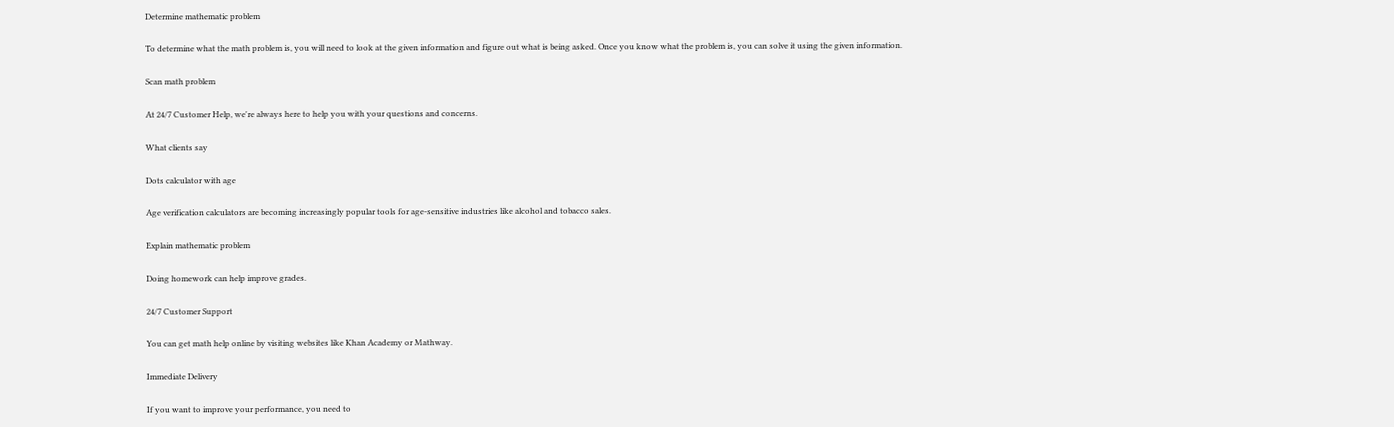Determine mathematic problem

To determine what the math problem is, you will need to look at the given information and figure out what is being asked. Once you know what the problem is, you can solve it using the given information.

Scan math problem

At 24/7 Customer Help, we're always here to help you with your questions and concerns.

What clients say

Dots calculator with age

Age verification calculators are becoming increasingly popular tools for age-sensitive industries like alcohol and tobacco sales.

Explain mathematic problem

Doing homework can help improve grades.

24/7 Customer Support

You can get math help online by visiting websites like Khan Academy or Mathway.

Immediate Delivery

If you want to improve your performance, you need to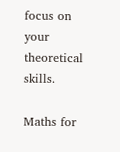focus on your theoretical skills.

Maths for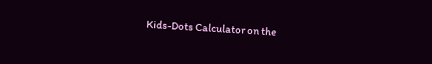Kids-Dots Calculator on the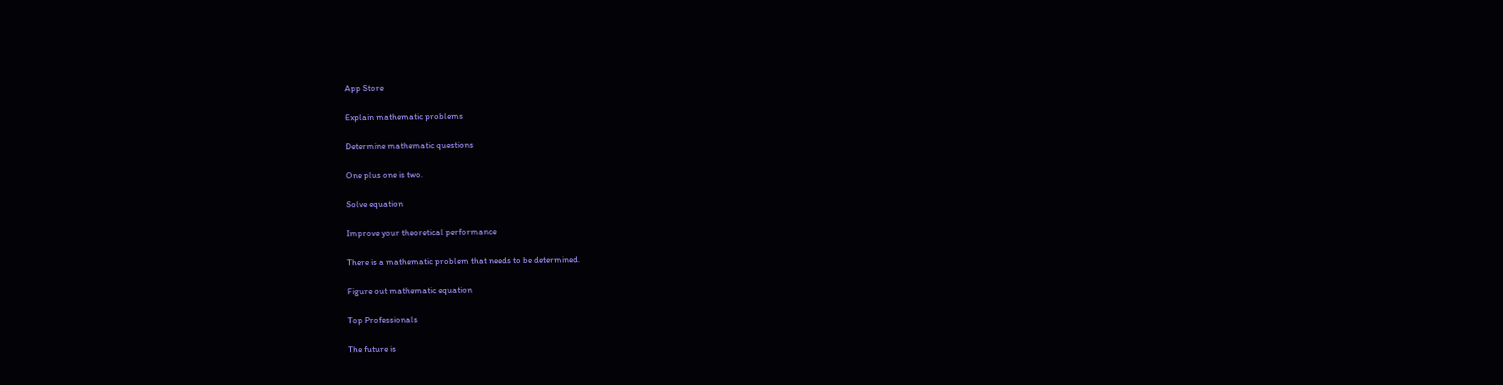App Store

Explain mathematic problems

Determine mathematic questions

One plus one is two.

Solve equation

Improve your theoretical performance

There is a mathematic problem that needs to be determined.

Figure out mathematic equation

Top Professionals

The future is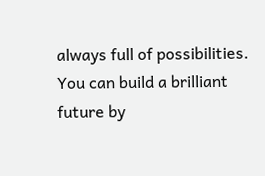always full of possibilities. You can build a brilliant future by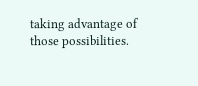taking advantage of those possibilities.